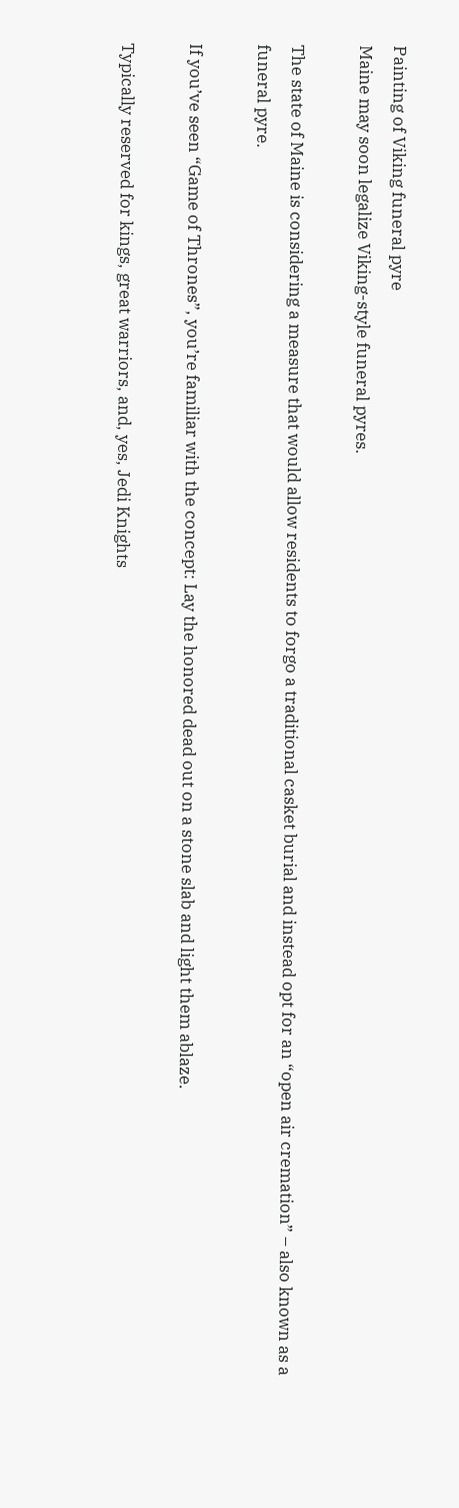Painting of Viking funeral pyre
Maine may soon legalize Viking-style funeral pyres.

The state of Maine is considering a measure that would allow residents to forgo a traditional casket burial and instead opt for an “open air cremation” – also known as a funeral pyre.

If you’ve seen “Game of Thrones”, you’re familiar with the concept: Lay the honored dead out on a stone slab and light them ablaze.

Typically reserved for kings, great warriors, and, yes, Jedi Knights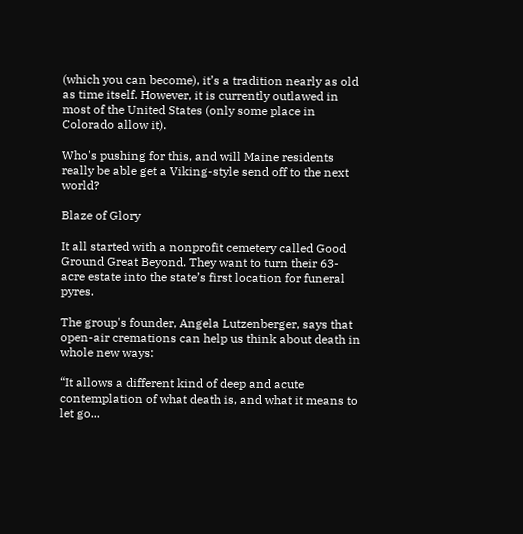(which you can become), it’s a tradition nearly as old as time itself. However, it is currently outlawed in most of the United States (only some place in Colorado allow it).

Who's pushing for this, and will Maine residents really be able get a Viking-style send off to the next world?

Blaze of Glory

It all started with a nonprofit cemetery called Good Ground Great Beyond. They want to turn their 63-acre estate into the state’s first location for funeral pyres.

The group's founder, Angela Lutzenberger, says that open-air cremations can help us think about death in whole new ways:

“It allows a different kind of deep and acute contemplation of what death is, and what it means to let go...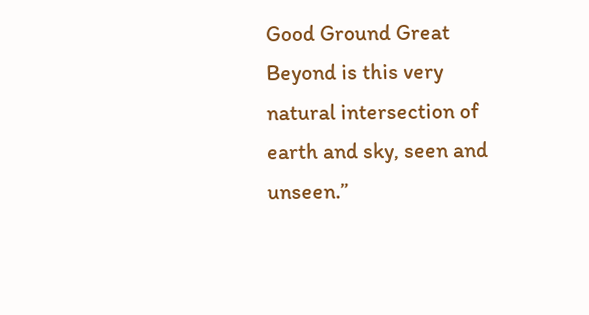Good Ground Great Beyond is this very natural intersection of earth and sky, seen and unseen.”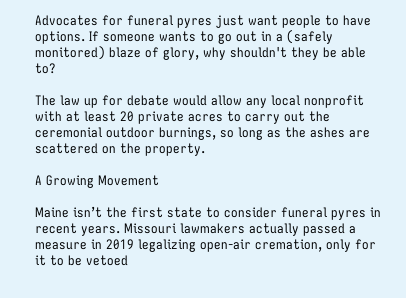Advocates for funeral pyres just want people to have options. If someone wants to go out in a (safely monitored) blaze of glory, why shouldn't they be able to?

The law up for debate would allow any local nonprofit with at least 20 private acres to carry out the ceremonial outdoor burnings, so long as the ashes are scattered on the property.

A Growing Movement

Maine isn’t the first state to consider funeral pyres in recent years. Missouri lawmakers actually passed a measure in 2019 legalizing open-air cremation, only for it to be vetoed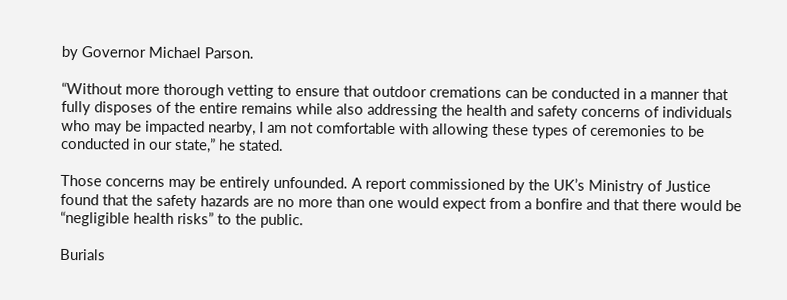by Governor Michael Parson.

“Without more thorough vetting to ensure that outdoor cremations can be conducted in a manner that fully disposes of the entire remains while also addressing the health and safety concerns of individuals who may be impacted nearby, I am not comfortable with allowing these types of ceremonies to be conducted in our state,” he stated.

Those concerns may be entirely unfounded. A report commissioned by the UK’s Ministry of Justice found that the safety hazards are no more than one would expect from a bonfire and that there would be “negligible health risks” to the public.

Burials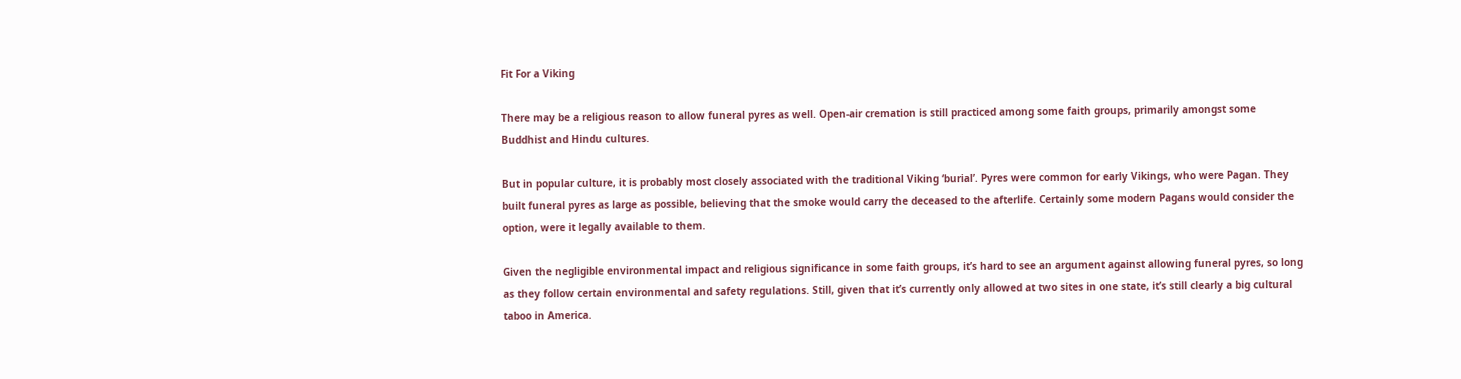Fit For a Viking

There may be a religious reason to allow funeral pyres as well. Open-air cremation is still practiced among some faith groups, primarily amongst some Buddhist and Hindu cultures.

But in popular culture, it is probably most closely associated with the traditional Viking ‘burial’. Pyres were common for early Vikings, who were Pagan. They built funeral pyres as large as possible, believing that the smoke would carry the deceased to the afterlife. Certainly some modern Pagans would consider the option, were it legally available to them.

Given the negligible environmental impact and religious significance in some faith groups, it’s hard to see an argument against allowing funeral pyres, so long as they follow certain environmental and safety regulations. Still, given that it’s currently only allowed at two sites in one state, it’s still clearly a big cultural taboo in America.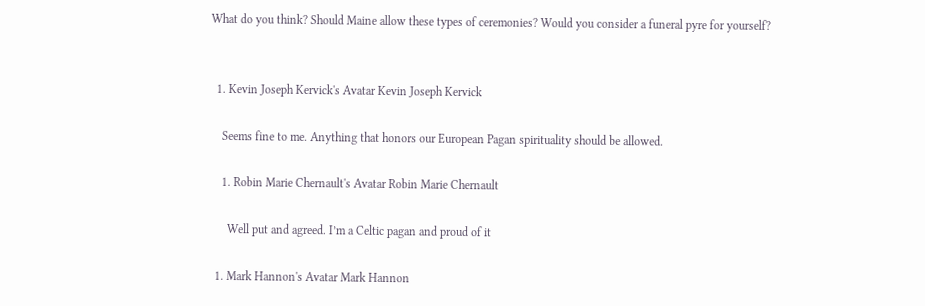What do you think? Should Maine allow these types of ceremonies? Would you consider a funeral pyre for yourself?


  1. Kevin Joseph Kervick's Avatar Kevin Joseph Kervick

    Seems fine to me. Anything that honors our European Pagan spirituality should be allowed.

    1. Robin Marie Chernault's Avatar Robin Marie Chernault

      Well put and agreed. I’m a Celtic pagan and proud of it

  1. Mark Hannon's Avatar Mark Hannon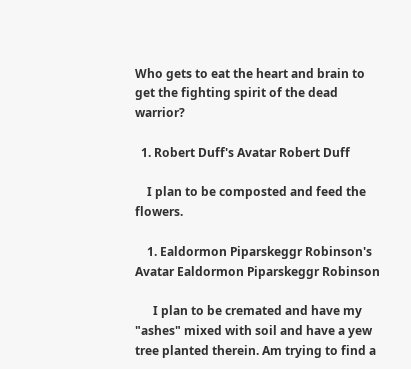Who gets to eat the heart and brain to get the fighting spirit of the dead warrior?

  1. Robert Duff's Avatar Robert Duff

    I plan to be composted and feed the flowers.

    1. Ealdormon Piparskeggr Robinson's Avatar Ealdormon Piparskeggr Robinson

      I plan to be cremated and have my "ashes" mixed with soil and have a yew tree planted therein. Am trying to find a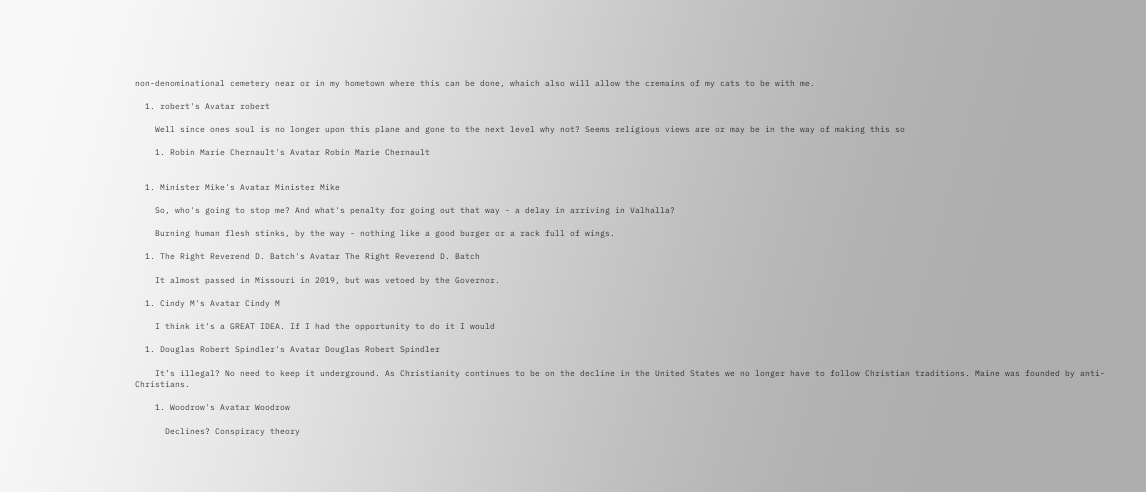non-denominational cemetery near or in my hometown where this can be done, whaich also will allow the cremains of my cats to be with me.

  1. robert's Avatar robert

    Well since ones soul is no longer upon this plane and gone to the next level why not? Seems religious views are or may be in the way of making this so

    1. Robin Marie Chernault's Avatar Robin Marie Chernault


  1. Minister Mike's Avatar Minister Mike

    So, who's going to stop me? And what's penalty for going out that way - a delay in arriving in Valhalla?

    Burning human flesh stinks, by the way - nothing like a good burger or a rack full of wings.

  1. The Right Reverend D. Batch's Avatar The Right Reverend D. Batch

    It almost passed in Missouri in 2019, but was vetoed by the Governor.

  1. Cindy M's Avatar Cindy M

    I think it's a GREAT IDEA. If I had the opportunity to do it I would

  1. Douglas Robert Spindler's Avatar Douglas Robert Spindler

    It’s illegal? No need to keep it underground. As Christianity continues to be on the decline in the United States we no longer have to follow Christian traditions. Maine was founded by anti-Christians.

    1. Woodrow's Avatar Woodrow

      Declines? Conspiracy theory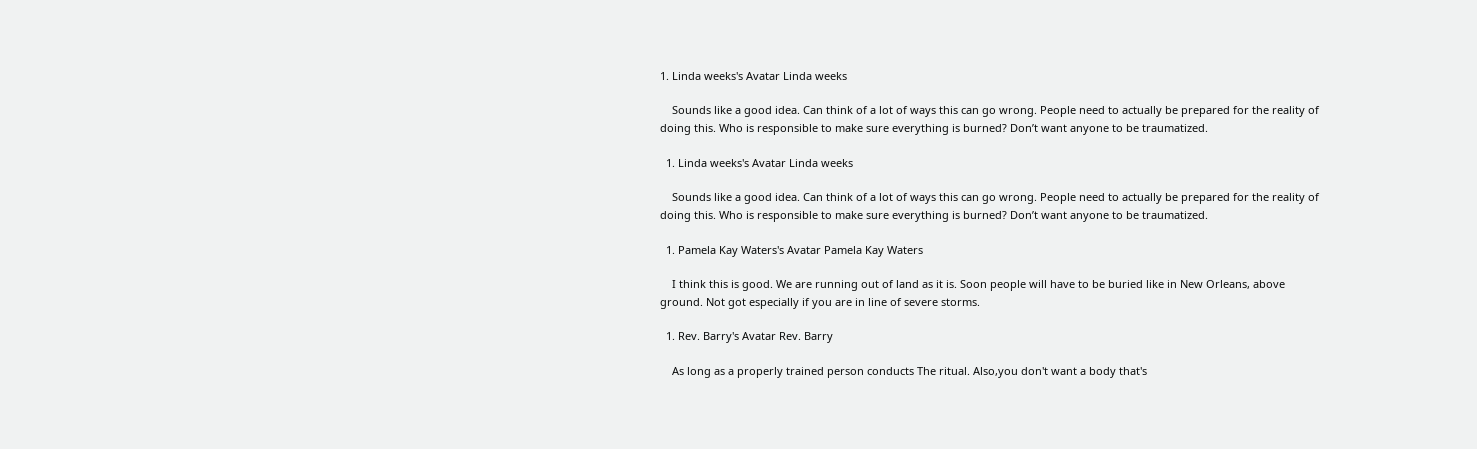1. Linda weeks's Avatar Linda weeks

    Sounds like a good idea. Can think of a lot of ways this can go wrong. People need to actually be prepared for the reality of doing this. Who is responsible to make sure everything is burned? Don’t want anyone to be traumatized.

  1. Linda weeks's Avatar Linda weeks

    Sounds like a good idea. Can think of a lot of ways this can go wrong. People need to actually be prepared for the reality of doing this. Who is responsible to make sure everything is burned? Don’t want anyone to be traumatized.

  1. Pamela Kay Waters's Avatar Pamela Kay Waters

    I think this is good. We are running out of land as it is. Soon people will have to be buried like in New Orleans, above ground. Not got especially if you are in line of severe storms.

  1. Rev. Barry's Avatar Rev. Barry

    As long as a properly trained person conducts The ritual. Also,you don't want a body that's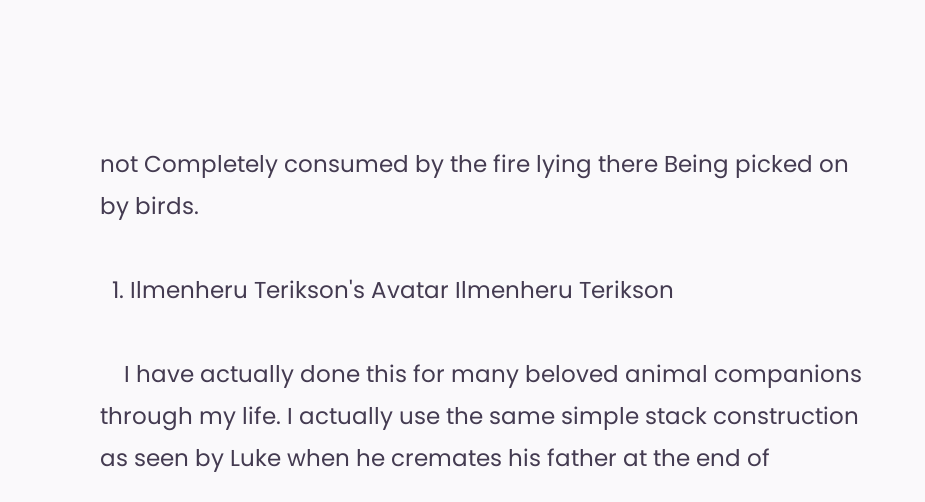not Completely consumed by the fire lying there Being picked on by birds.

  1. Ilmenheru Terikson's Avatar Ilmenheru Terikson

    I have actually done this for many beloved animal companions through my life. I actually use the same simple stack construction as seen by Luke when he cremates his father at the end of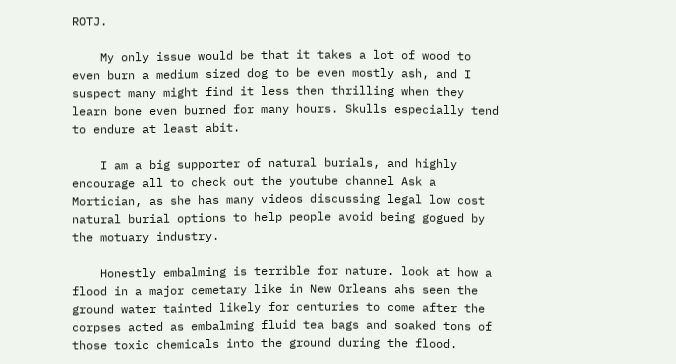ROTJ.

    My only issue would be that it takes a lot of wood to even burn a medium sized dog to be even mostly ash, and I suspect many might find it less then thrilling when they learn bone even burned for many hours. Skulls especially tend to endure at least abit.

    I am a big supporter of natural burials, and highly encourage all to check out the youtube channel Ask a Mortician, as she has many videos discussing legal low cost natural burial options to help people avoid being gogued by the motuary industry.

    Honestly embalming is terrible for nature. look at how a flood in a major cemetary like in New Orleans ahs seen the ground water tainted likely for centuries to come after the corpses acted as embalming fluid tea bags and soaked tons of those toxic chemicals into the ground during the flood.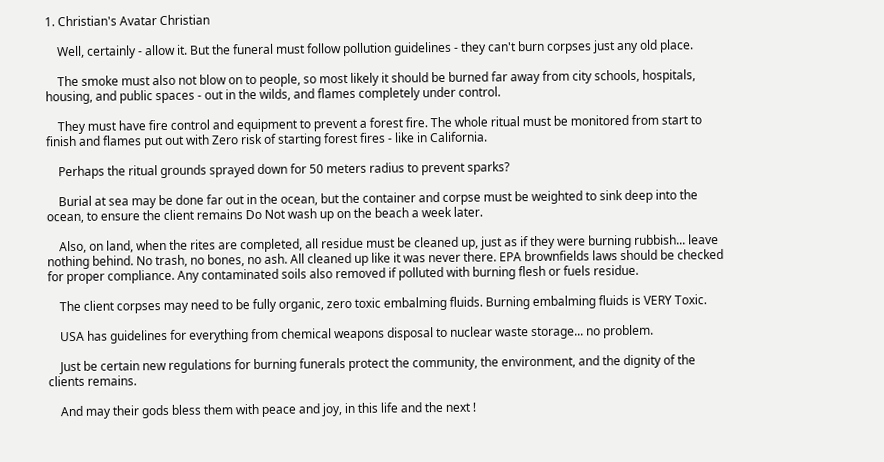1. Christian's Avatar Christian

    Well, certainly - allow it. But the funeral must follow pollution guidelines - they can't burn corpses just any old place.

    The smoke must also not blow on to people, so most likely it should be burned far away from city schools, hospitals, housing, and public spaces - out in the wilds, and flames completely under control.

    They must have fire control and equipment to prevent a forest fire. The whole ritual must be monitored from start to finish and flames put out with Zero risk of starting forest fires - like in California.

    Perhaps the ritual grounds sprayed down for 50 meters radius to prevent sparks?

    Burial at sea may be done far out in the ocean, but the container and corpse must be weighted to sink deep into the ocean, to ensure the client remains Do Not wash up on the beach a week later.

    Also, on land, when the rites are completed, all residue must be cleaned up, just as if they were burning rubbish... leave nothing behind. No trash, no bones, no ash. All cleaned up like it was never there. EPA brownfields laws should be checked for proper compliance. Any contaminated soils also removed if polluted with burning flesh or fuels residue.

    The client corpses may need to be fully organic, zero toxic embalming fluids. Burning embalming fluids is VERY Toxic.

    USA has guidelines for everything from chemical weapons disposal to nuclear waste storage... no problem.

    Just be certain new regulations for burning funerals protect the community, the environment, and the dignity of the clients remains.

    And may their gods bless them with peace and joy, in this life and the next !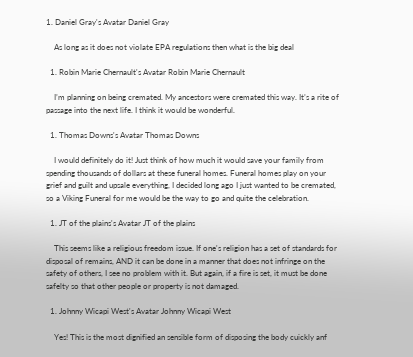1. Daniel Gray's Avatar Daniel Gray

    As long as it does not violate EPA regulations then what is the big deal

  1. Robin Marie Chernault's Avatar Robin Marie Chernault

    I’m planning on being cremated. My ancestors were cremated this way. It’s a rite of passage into the next life. I think it would be wonderful.

  1. Thomas Downs's Avatar Thomas Downs

    I would definitely do it! Just think of how much it would save your family from spending thousands of dollars at these funeral homes. Funeral homes play on your grief and guilt and upsale everything, I decided long ago I just wanted to be cremated, so a Viking Funeral for me would be the way to go and quite the celebration.

  1. JT of the plains's Avatar JT of the plains

    This seems like a religious freedom issue. If one's religion has a set of standards for disposal of remains, AND it can be done in a manner that does not infringe on the safety of others, I see no problem with it. But again, if a fire is set, it must be done safelty so that other people or property is not damaged.

  1. Johnny Wicapi West's Avatar Johnny Wicapi West

    Yes! This is the most dignified an sensible form of disposing the body cuickly anf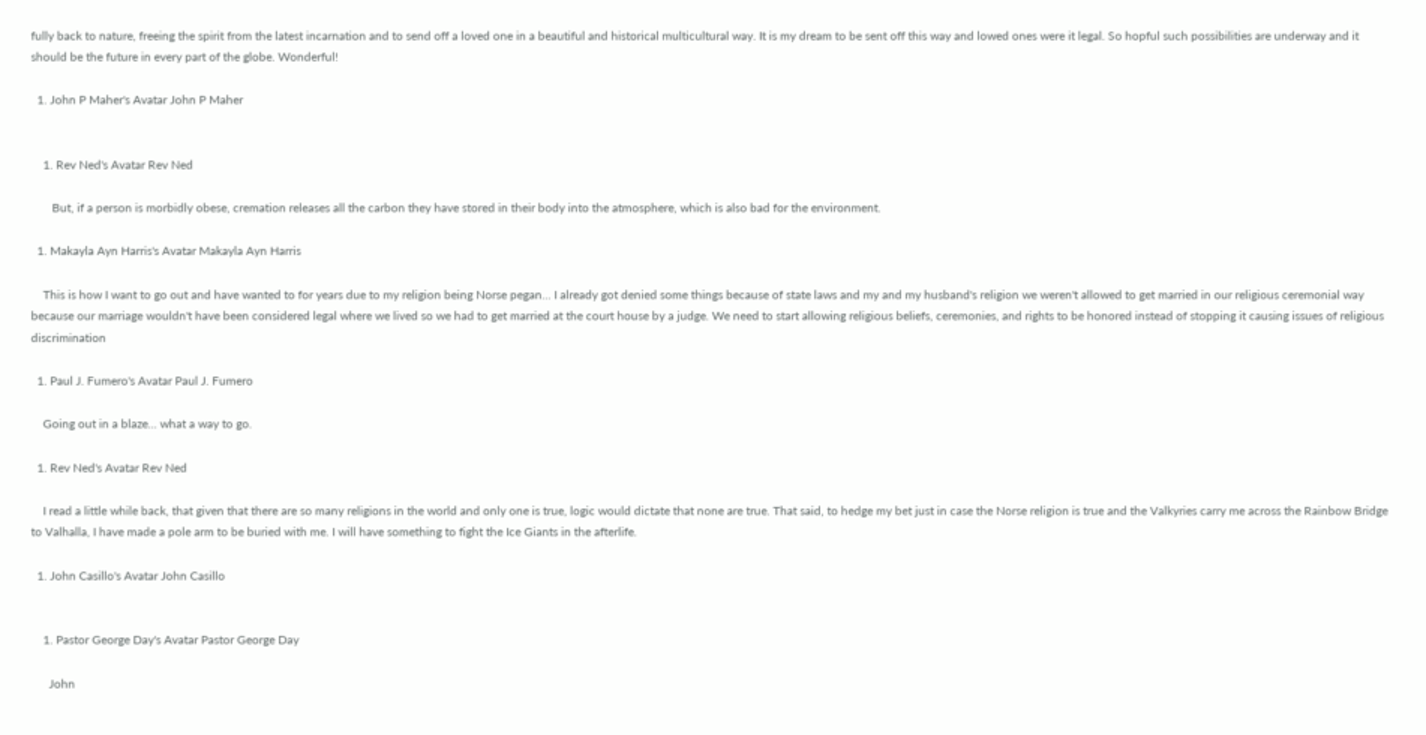fully back to nature, freeing the spirit from the latest incarnation and to send off a loved one in a beautiful and historical multicultural way. It is my dream to be sent off this way and lowed ones were it legal. So hopful such possibilities are underway and it should be the future in every part of the globe. Wonderful!

  1. John P Maher's Avatar John P Maher


    1. Rev Ned's Avatar Rev Ned

       But, if a person is morbidly obese, cremation releases all the carbon they have stored in their body into the atmosphere, which is also bad for the environment.

  1. Makayla Ayn Harris's Avatar Makayla Ayn Harris

    This is how I want to go out and have wanted to for years due to my religion being Norse pegan... I already got denied some things because of state laws and my and my husband's religion we weren't allowed to get married in our religious ceremonial way because our marriage wouldn't have been considered legal where we lived so we had to get married at the court house by a judge. We need to start allowing religious beliefs, ceremonies, and rights to be honored instead of stopping it causing issues of religious discrimination

  1. Paul J. Fumero's Avatar Paul J. Fumero

    Going out in a blaze... what a way to go.

  1. Rev Ned's Avatar Rev Ned

    I read a little while back, that given that there are so many religions in the world and only one is true, logic would dictate that none are true. That said, to hedge my bet just in case the Norse religion is true and the Valkyries carry me across the Rainbow Bridge to Valhalla, I have made a pole arm to be buried with me. I will have something to fight the Ice Giants in the afterlife.

  1. John Casillo's Avatar John Casillo


    1. Pastor George Day's Avatar Pastor George Day

      John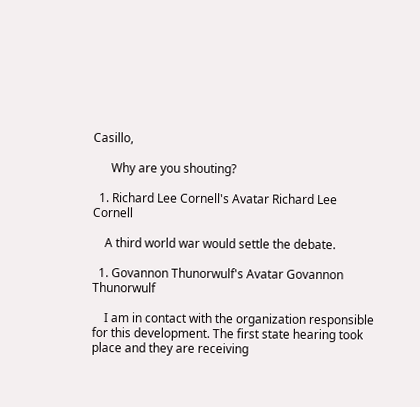Casillo,

      Why are you shouting?

  1. Richard Lee Cornell's Avatar Richard Lee Cornell

    A third world war would settle the debate.

  1. Govannon Thunorwulf's Avatar Govannon Thunorwulf

    I am in contact with the organization responsible for this development. The first state hearing took place and they are receiving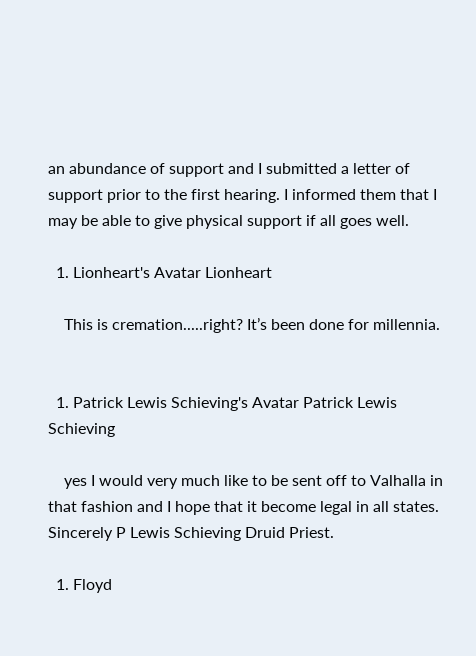an abundance of support and I submitted a letter of support prior to the first hearing. I informed them that I may be able to give physical support if all goes well.

  1. Lionheart's Avatar Lionheart

    This is cremation.....right? It’s been done for millennia.


  1. Patrick Lewis Schieving's Avatar Patrick Lewis Schieving

    yes I would very much like to be sent off to Valhalla in that fashion and I hope that it become legal in all states. Sincerely P Lewis Schieving Druid Priest.

  1. Floyd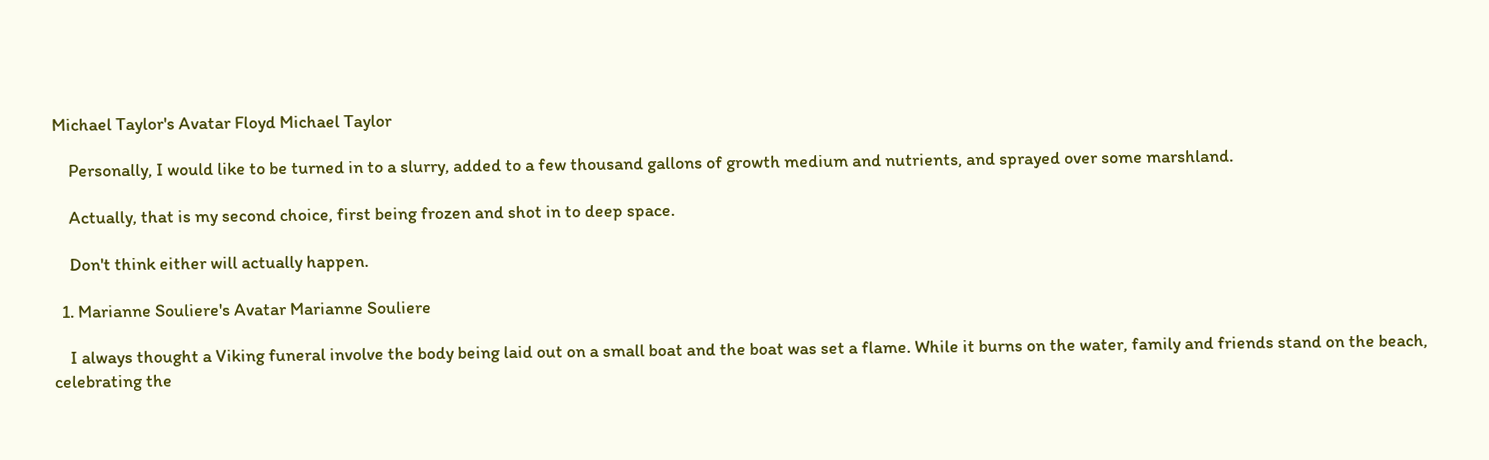Michael Taylor's Avatar Floyd Michael Taylor

    Personally, I would like to be turned in to a slurry, added to a few thousand gallons of growth medium and nutrients, and sprayed over some marshland.

    Actually, that is my second choice, first being frozen and shot in to deep space.

    Don't think either will actually happen.

  1. Marianne Souliere's Avatar Marianne Souliere

    I always thought a Viking funeral involve the body being laid out on a small boat and the boat was set a flame. While it burns on the water, family and friends stand on the beach, celebrating the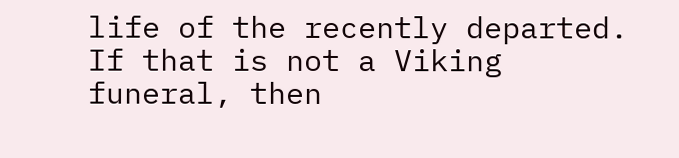life of the recently departed. If that is not a Viking funeral, then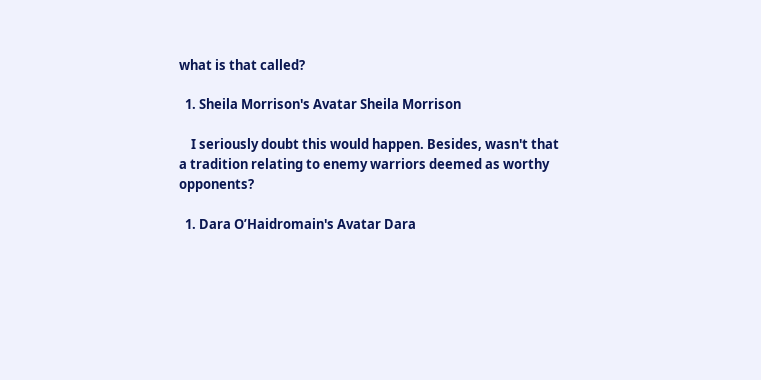what is that called?

  1. Sheila Morrison's Avatar Sheila Morrison

    I seriously doubt this would happen. Besides, wasn't that a tradition relating to enemy warriors deemed as worthy opponents?

  1. Dara O’Haidromain's Avatar Dara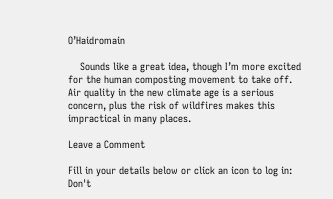O’Haidromain

    Sounds like a great idea, though I’m more excited for the human composting movement to take off. Air quality in the new climate age is a serious concern, plus the risk of wildfires makes this impractical in many places.

Leave a Comment

Fill in your details below or click an icon to log in:
Don't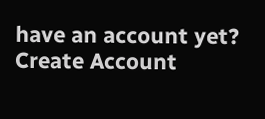have an account yet? Create Account